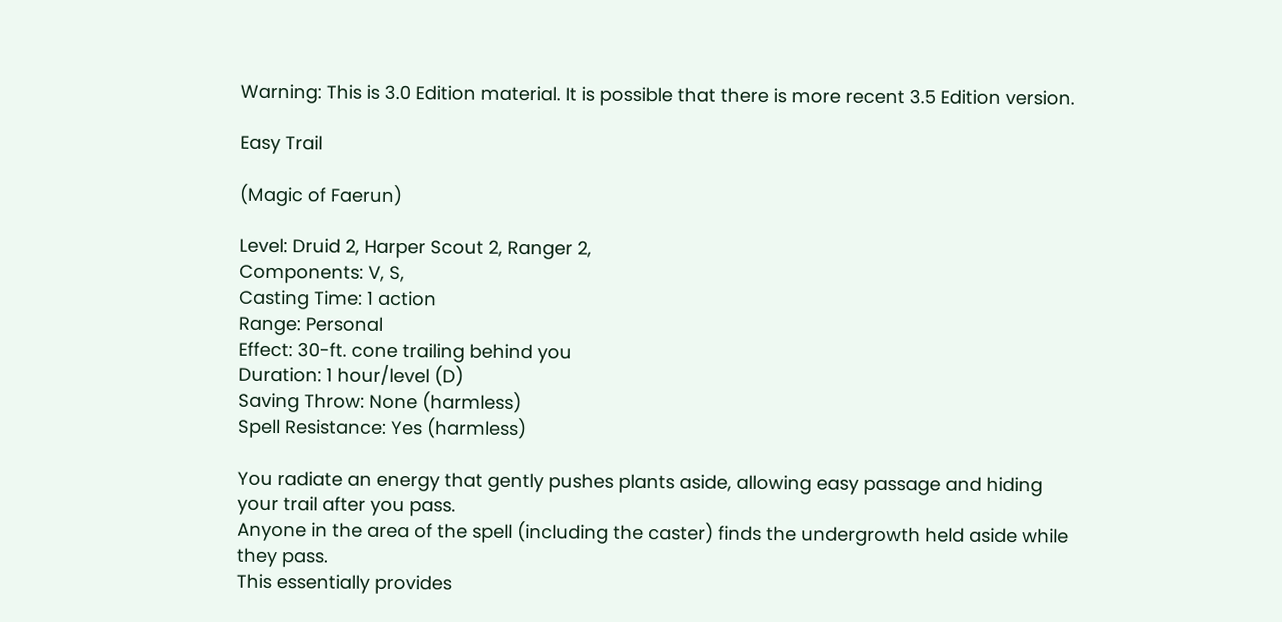Warning: This is 3.0 Edition material. It is possible that there is more recent 3.5 Edition version.

Easy Trail

(Magic of Faerun)

Level: Druid 2, Harper Scout 2, Ranger 2,
Components: V, S,
Casting Time: 1 action
Range: Personal
Effect: 30-ft. cone trailing behind you
Duration: 1 hour/level (D)
Saving Throw: None (harmless)
Spell Resistance: Yes (harmless)

You radiate an energy that gently pushes plants aside, allowing easy passage and hiding your trail after you pass.
Anyone in the area of the spell (including the caster) finds the undergrowth held aside while they pass.
This essentially provides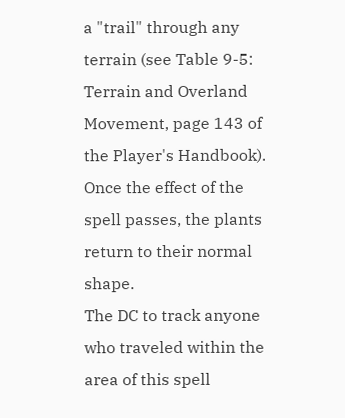a "trail" through any terrain (see Table 9-5: Terrain and Overland Movement, page 143 of the Player's Handbook).
Once the effect of the spell passes, the plants return to their normal shape.
The DC to track anyone who traveled within the area of this spell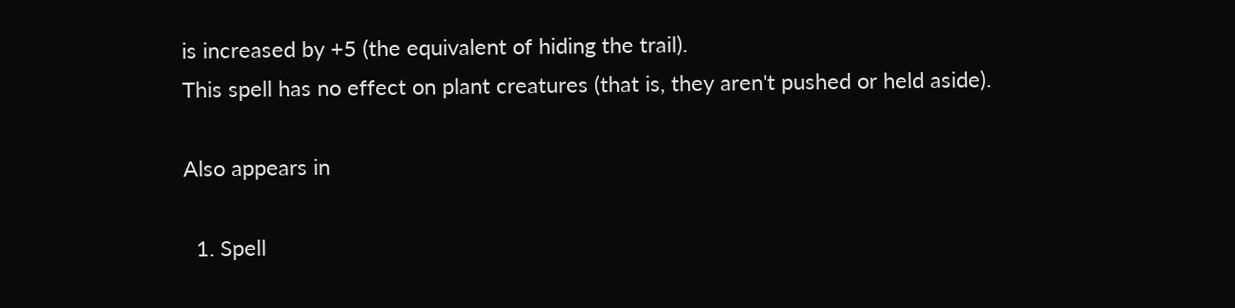is increased by +5 (the equivalent of hiding the trail).
This spell has no effect on plant creatures (that is, they aren't pushed or held aside).

Also appears in

  1. Spell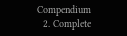Compendium
  2. Complete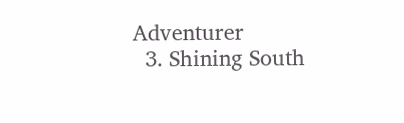Adventurer
  3. Shining South